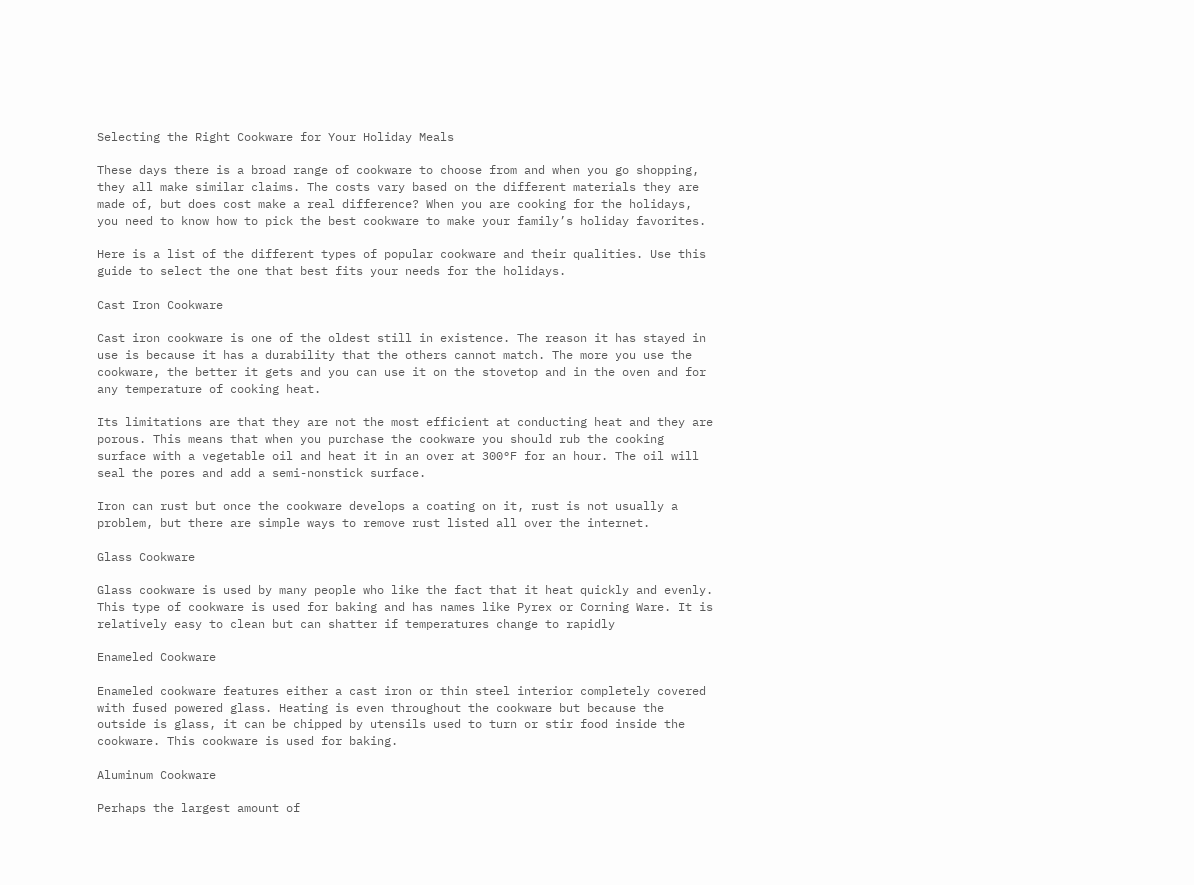Selecting the Right Cookware for Your Holiday Meals

These days there is a broad range of cookware to choose from and when you go shopping, they all make similar claims. The costs vary based on the different materials they are made of, but does cost make a real difference? When you are cooking for the holidays, you need to know how to pick the best cookware to make your family’s holiday favorites.

Here is a list of the different types of popular cookware and their qualities. Use this guide to select the one that best fits your needs for the holidays.

Cast Iron Cookware

Cast iron cookware is one of the oldest still in existence. The reason it has stayed in use is because it has a durability that the others cannot match. The more you use the cookware, the better it gets and you can use it on the stovetop and in the oven and for any temperature of cooking heat.

Its limitations are that they are not the most efficient at conducting heat and they are porous. This means that when you purchase the cookware you should rub the cooking surface with a vegetable oil and heat it in an over at 300°F for an hour. The oil will seal the pores and add a semi-nonstick surface.

Iron can rust but once the cookware develops a coating on it, rust is not usually a problem, but there are simple ways to remove rust listed all over the internet.

Glass Cookware

Glass cookware is used by many people who like the fact that it heat quickly and evenly. This type of cookware is used for baking and has names like Pyrex or Corning Ware. It is relatively easy to clean but can shatter if temperatures change to rapidly

Enameled Cookware

Enameled cookware features either a cast iron or thin steel interior completely covered with fused powered glass. Heating is even throughout the cookware but because the outside is glass, it can be chipped by utensils used to turn or stir food inside the cookware. This cookware is used for baking.

Aluminum Cookware

Perhaps the largest amount of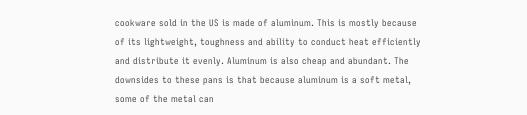cookware sold in the US is made of aluminum. This is mostly because of its lightweight, toughness and ability to conduct heat efficiently and distribute it evenly. Aluminum is also cheap and abundant. The downsides to these pans is that because aluminum is a soft metal, some of the metal can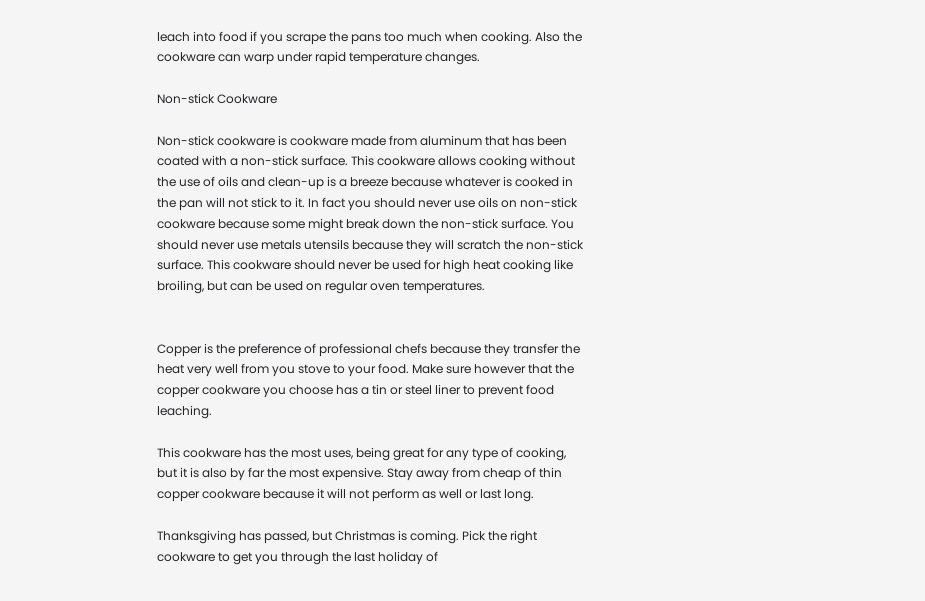leach into food if you scrape the pans too much when cooking. Also the cookware can warp under rapid temperature changes.

Non-stick Cookware

Non-stick cookware is cookware made from aluminum that has been coated with a non-stick surface. This cookware allows cooking without the use of oils and clean-up is a breeze because whatever is cooked in the pan will not stick to it. In fact you should never use oils on non-stick cookware because some might break down the non-stick surface. You should never use metals utensils because they will scratch the non-stick surface. This cookware should never be used for high heat cooking like broiling, but can be used on regular oven temperatures.


Copper is the preference of professional chefs because they transfer the heat very well from you stove to your food. Make sure however that the copper cookware you choose has a tin or steel liner to prevent food leaching.

This cookware has the most uses, being great for any type of cooking, but it is also by far the most expensive. Stay away from cheap of thin copper cookware because it will not perform as well or last long.

Thanksgiving has passed, but Christmas is coming. Pick the right cookware to get you through the last holiday of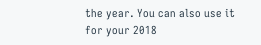the year. You can also use it for your 2018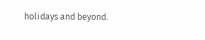holidays and beyond.